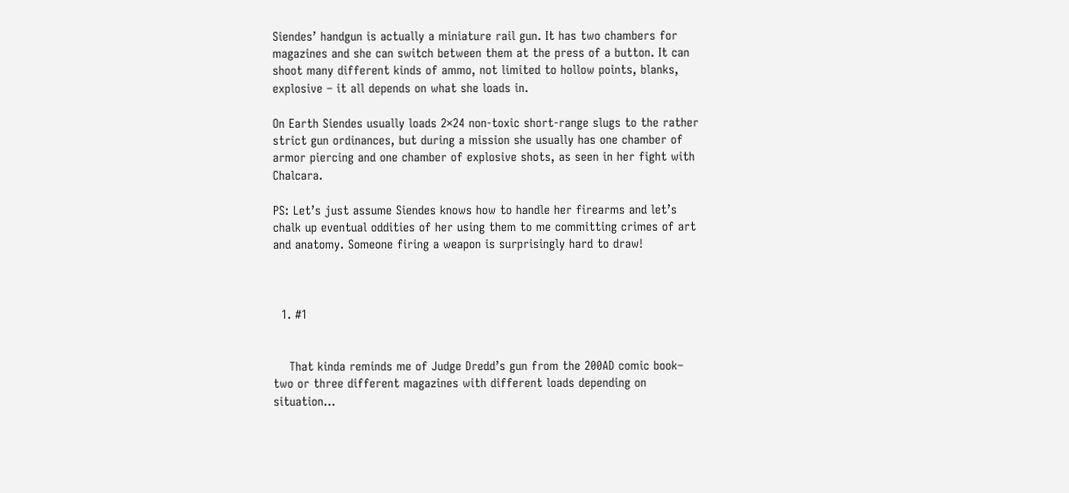Siendes’ handgun is actually a miniature rail gun. It has two chambers for magazines and she can switch between them at the press of a button. It can shoot many different kinds of ammo, not limited to hollow points, blanks, explosive – it all depends on what she loads in.

On Earth Siendes usually loads 2×24 non-toxic short-range slugs to the rather strict gun ordinances, but during a mission she usually has one chamber of armor piercing and one chamber of explosive shots, as seen in her fight with Chalcara.

PS: Let’s just assume Siendes knows how to handle her firearms and let’s chalk up eventual oddities of her using them to me committing crimes of art and anatomy. Someone firing a weapon is surprisingly hard to draw!



  1. #1


    That kinda reminds me of Judge Dredd’s gun from the 200AD comic book– two or three different magazines with different loads depending on situation…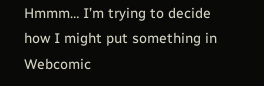Hmmm… I’m trying to decide how I might put something in Webcomic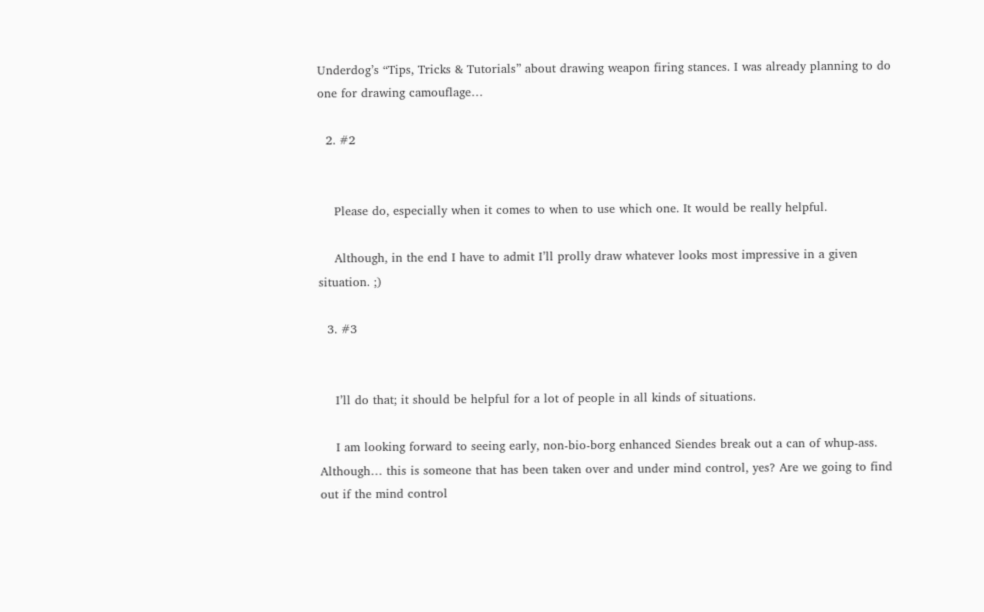Underdog’s “Tips, Tricks & Tutorials” about drawing weapon firing stances. I was already planning to do one for drawing camouflage…

  2. #2


    Please do, especially when it comes to when to use which one. It would be really helpful.

    Although, in the end I have to admit I’ll prolly draw whatever looks most impressive in a given situation. ;)

  3. #3


    I’ll do that; it should be helpful for a lot of people in all kinds of situations.

    I am looking forward to seeing early, non-bio-borg enhanced Siendes break out a can of whup-ass. Although… this is someone that has been taken over and under mind control, yes? Are we going to find out if the mind control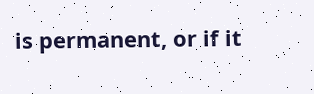is permanent, or if it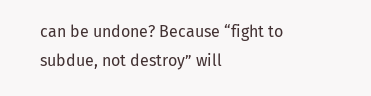can be undone? Because “fight to subdue, not destroy” will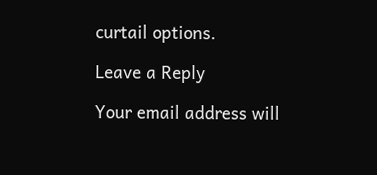curtail options.

Leave a Reply

Your email address will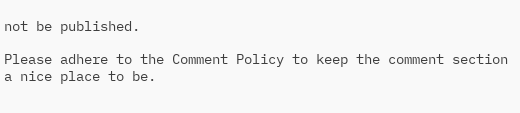not be published.

Please adhere to the Comment Policy to keep the comment section a nice place to be.